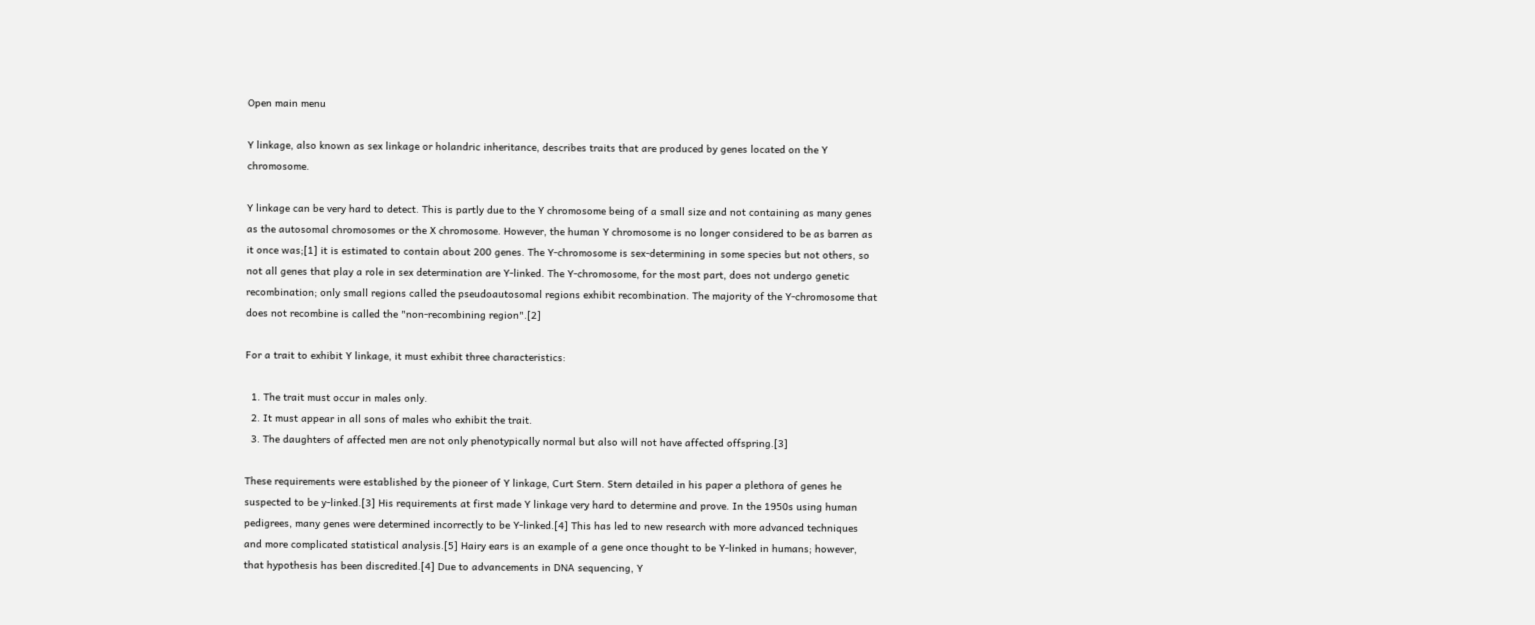Open main menu

Y linkage, also known as sex linkage or holandric inheritance, describes traits that are produced by genes located on the Y chromosome.

Y linkage can be very hard to detect. This is partly due to the Y chromosome being of a small size and not containing as many genes as the autosomal chromosomes or the X chromosome. However, the human Y chromosome is no longer considered to be as barren as it once was;[1] it is estimated to contain about 200 genes. The Y-chromosome is sex-determining in some species but not others, so not all genes that play a role in sex determination are Y-linked. The Y-chromosome, for the most part, does not undergo genetic recombination; only small regions called the pseudoautosomal regions exhibit recombination. The majority of the Y-chromosome that does not recombine is called the "non-recombining region".[2]

For a trait to exhibit Y linkage, it must exhibit three characteristics:

  1. The trait must occur in males only.
  2. It must appear in all sons of males who exhibit the trait.
  3. The daughters of affected men are not only phenotypically normal but also will not have affected offspring.[3]

These requirements were established by the pioneer of Y linkage, Curt Stern. Stern detailed in his paper a plethora of genes he suspected to be y-linked.[3] His requirements at first made Y linkage very hard to determine and prove. In the 1950s using human pedigrees, many genes were determined incorrectly to be Y-linked.[4] This has led to new research with more advanced techniques and more complicated statistical analysis.[5] Hairy ears is an example of a gene once thought to be Y-linked in humans; however, that hypothesis has been discredited.[4] Due to advancements in DNA sequencing, Y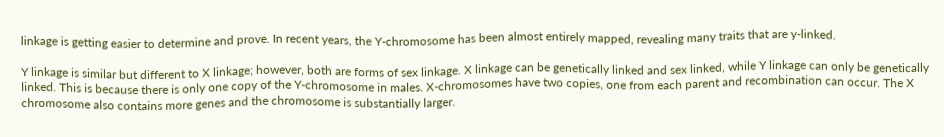linkage is getting easier to determine and prove. In recent years, the Y-chromosome has been almost entirely mapped, revealing many traits that are y-linked.

Y linkage is similar but different to X linkage; however, both are forms of sex linkage. X linkage can be genetically linked and sex linked, while Y linkage can only be genetically linked. This is because there is only one copy of the Y-chromosome in males. X-chromosomes have two copies, one from each parent and recombination can occur. The X chromosome also contains more genes and the chromosome is substantially larger.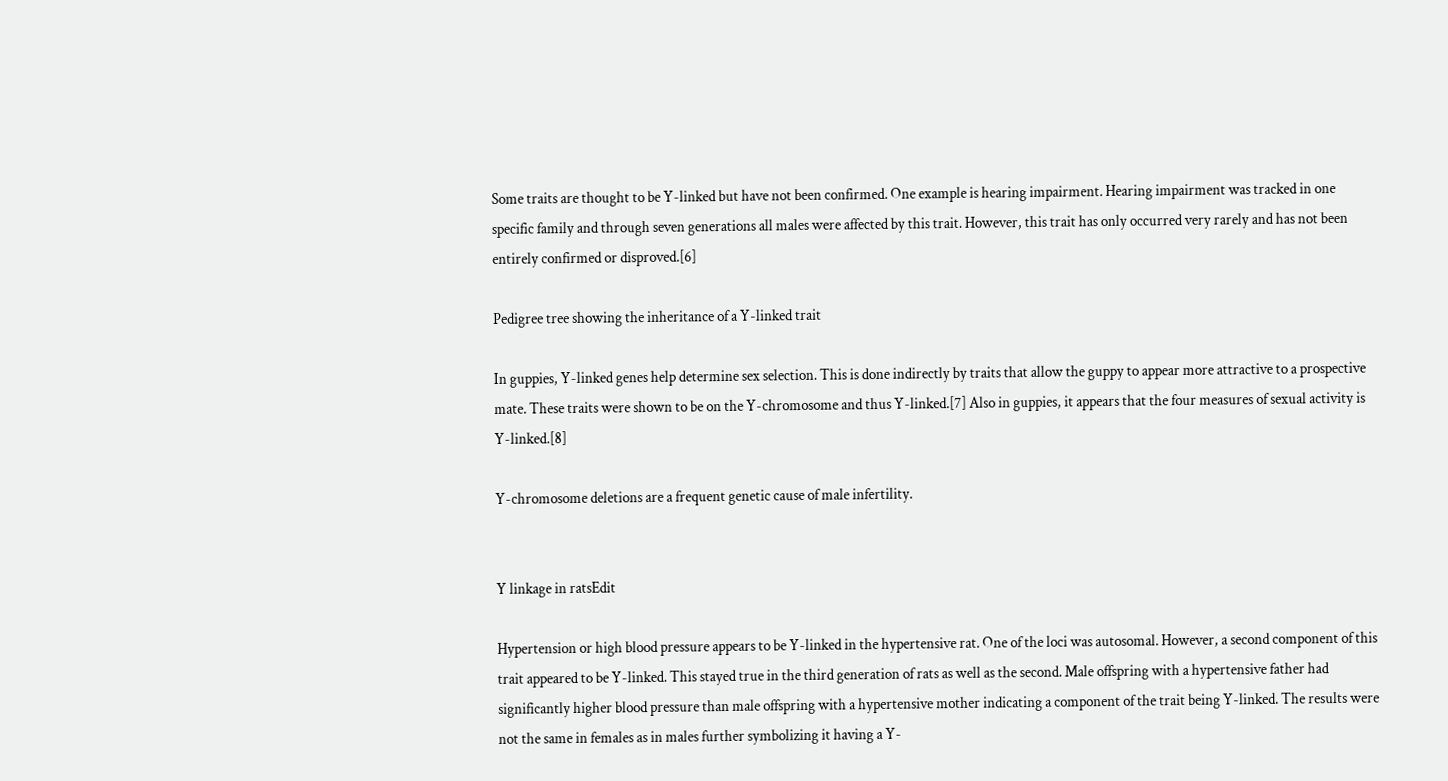Some traits are thought to be Y-linked but have not been confirmed. One example is hearing impairment. Hearing impairment was tracked in one specific family and through seven generations all males were affected by this trait. However, this trait has only occurred very rarely and has not been entirely confirmed or disproved.[6]

Pedigree tree showing the inheritance of a Y-linked trait

In guppies, Y-linked genes help determine sex selection. This is done indirectly by traits that allow the guppy to appear more attractive to a prospective mate. These traits were shown to be on the Y-chromosome and thus Y-linked.[7] Also in guppies, it appears that the four measures of sexual activity is Y-linked.[8]

Y-chromosome deletions are a frequent genetic cause of male infertility.


Y linkage in ratsEdit

Hypertension or high blood pressure appears to be Y-linked in the hypertensive rat. One of the loci was autosomal. However, a second component of this trait appeared to be Y-linked. This stayed true in the third generation of rats as well as the second. Male offspring with a hypertensive father had significantly higher blood pressure than male offspring with a hypertensive mother indicating a component of the trait being Y-linked. The results were not the same in females as in males further symbolizing it having a Y-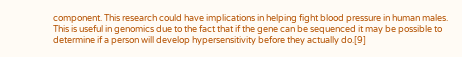component. This research could have implications in helping fight blood pressure in human males. This is useful in genomics due to the fact that if the gene can be sequenced it may be possible to determine if a person will develop hypersensitivity before they actually do.[9]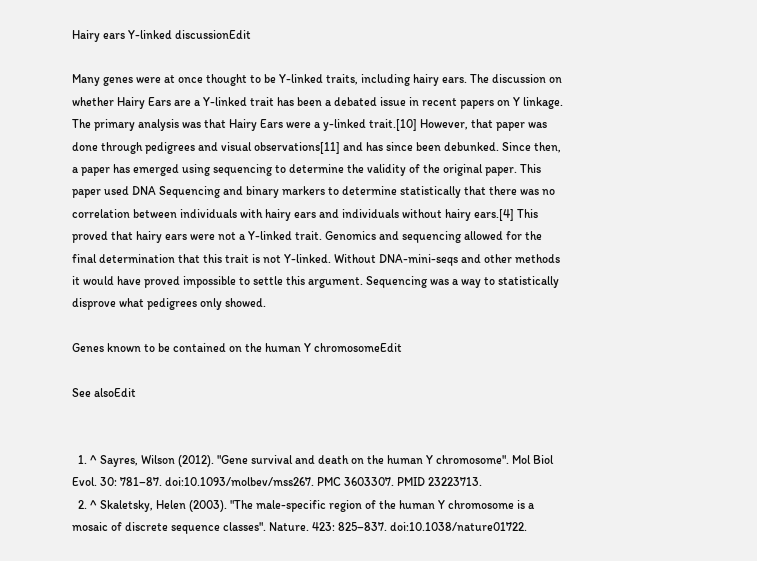Hairy ears Y-linked discussionEdit

Many genes were at once thought to be Y-linked traits, including hairy ears. The discussion on whether Hairy Ears are a Y-linked trait has been a debated issue in recent papers on Y linkage. The primary analysis was that Hairy Ears were a y-linked trait.[10] However, that paper was done through pedigrees and visual observations[11] and has since been debunked. Since then, a paper has emerged using sequencing to determine the validity of the original paper. This paper used DNA Sequencing and binary markers to determine statistically that there was no correlation between individuals with hairy ears and individuals without hairy ears.[4] This proved that hairy ears were not a Y-linked trait. Genomics and sequencing allowed for the final determination that this trait is not Y-linked. Without DNA-mini-seqs and other methods it would have proved impossible to settle this argument. Sequencing was a way to statistically disprove what pedigrees only showed.

Genes known to be contained on the human Y chromosomeEdit

See alsoEdit


  1. ^ Sayres, Wilson (2012). "Gene survival and death on the human Y chromosome". Mol Biol Evol. 30: 781–87. doi:10.1093/molbev/mss267. PMC 3603307. PMID 23223713.
  2. ^ Skaletsky, Helen (2003). "The male-specific region of the human Y chromosome is a mosaic of discrete sequence classes". Nature. 423: 825–837. doi:10.1038/nature01722.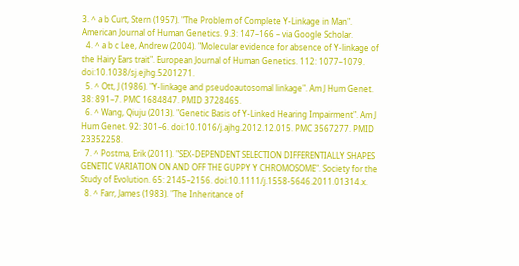3. ^ a b Curt, Stern (1957). "The Problem of Complete Y-Linkage in Man". American Journal of Human Genetics. 9.3: 147–166 – via Google Scholar.
  4. ^ a b c Lee, Andrew (2004). "Molecular evidence for absence of Y-linkage of the Hairy Ears trait". European Journal of Human Genetics. 112: 1077–1079. doi:10.1038/sj.ejhg.5201271.
  5. ^ Ott, J (1986). "Y-linkage and pseudoautosomal linkage". Am J Hum Genet. 38: 891–7. PMC 1684847. PMID 3728465.
  6. ^ Wang, Qiuju (2013). "Genetic Basis of Y-Linked Hearing Impairment". Am J Hum Genet. 92: 301–6. doi:10.1016/j.ajhg.2012.12.015. PMC 3567277. PMID 23352258.
  7. ^ Postma, Erik (2011). "SEX-DEPENDENT SELECTION DIFFERENTIALLY SHAPES GENETIC VARIATION ON AND OFF THE GUPPY Y CHROMOSOME". Society for the Study of Evolution. 65: 2145–2156. doi:10.1111/j.1558-5646.2011.01314.x.
  8. ^ Farr, James (1983). "The Inheritance of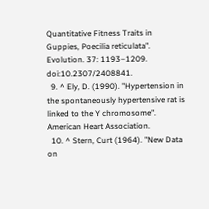Quantitative Fitness Traits in Guppies, Poecilia reticulata". Evolution. 37: 1193–1209. doi:10.2307/2408841.
  9. ^ Ely, D. (1990). "Hypertension in the spontaneously hypertensive rat is linked to the Y chromosome". American Heart Association.
  10. ^ Stern, Curt (1964). "New Data on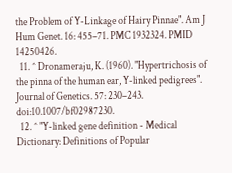the Problem of Y-Linkage of Hairy Pinnae". Am J Hum Genet. 16: 455–71. PMC 1932324. PMID 14250426.
  11. ^ Dronameraju, K. (1960). "Hypertrichosis of the pinna of the human ear, Y-linked pedigrees". Journal of Genetics. 57: 230–243. doi:10.1007/bf02987230.
  12. ^ "Y-linked gene definition - Medical Dictionary: Definitions of Popular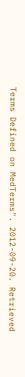Terms Defined on MedTerms". 2012-09-20. Retrieved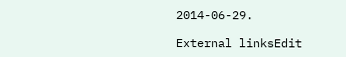2014-06-29.

External linksEdit